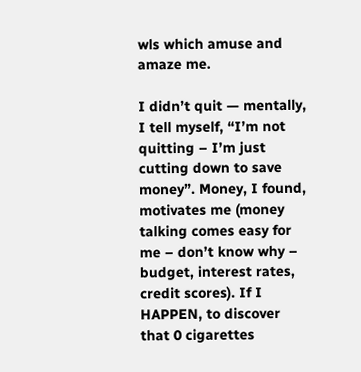wls which amuse and amaze me.

I didn’t quit — mentally, I tell myself, “I’m not quitting – I’m just cutting down to save money”. Money, I found, motivates me (money talking comes easy for me – don’t know why – budget, interest rates, credit scores). If I HAPPEN, to discover that 0 cigarettes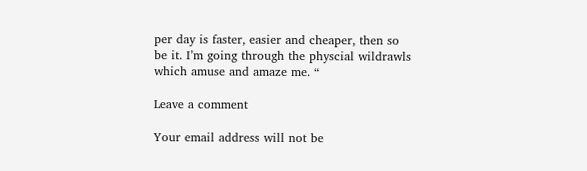per day is faster, easier and cheaper, then so be it. I’m going through the physcial wildrawls which amuse and amaze me. “

Leave a comment

Your email address will not be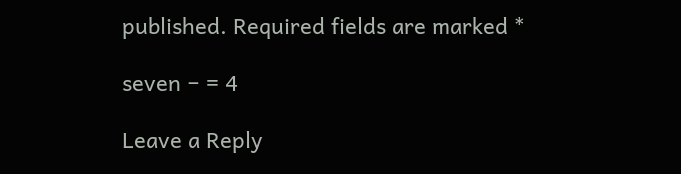published. Required fields are marked *

seven − = 4

Leave a Reply